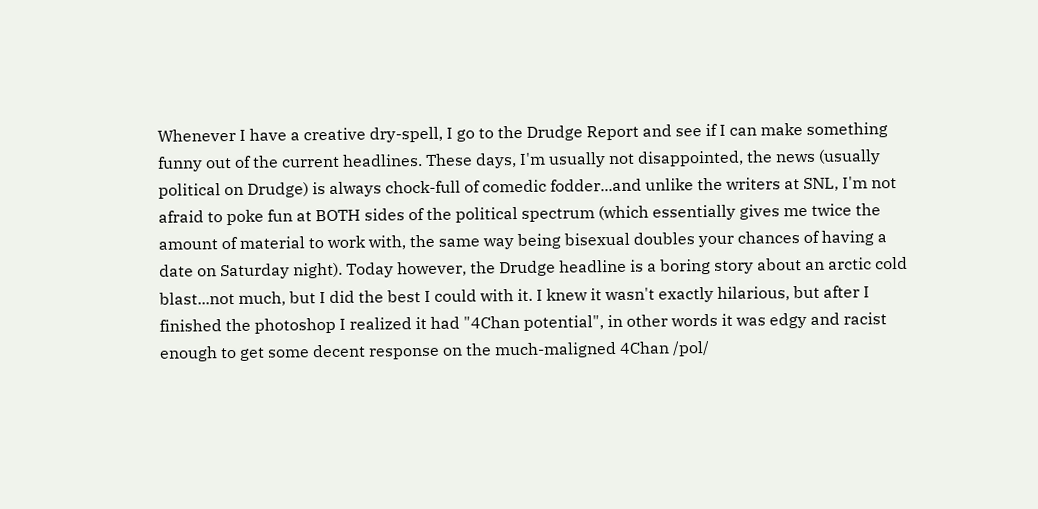Whenever I have a creative dry-spell, I go to the Drudge Report and see if I can make something funny out of the current headlines. These days, I'm usually not disappointed, the news (usually political on Drudge) is always chock-full of comedic fodder...and unlike the writers at SNL, I'm not afraid to poke fun at BOTH sides of the political spectrum (which essentially gives me twice the amount of material to work with, the same way being bisexual doubles your chances of having a date on Saturday night). Today however, the Drudge headline is a boring story about an arctic cold blast...not much, but I did the best I could with it. I knew it wasn't exactly hilarious, but after I finished the photoshop I realized it had "4Chan potential", in other words it was edgy and racist enough to get some decent response on the much-maligned 4Chan /pol/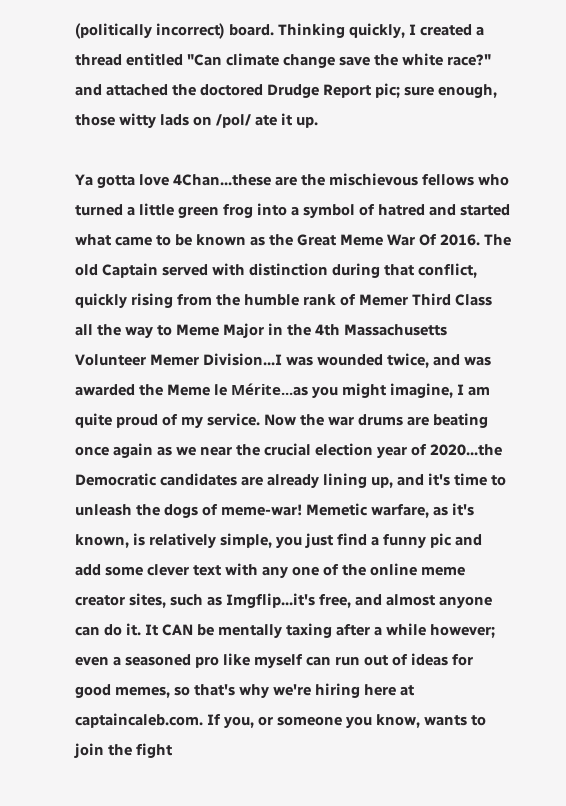(politically incorrect) board. Thinking quickly, I created a thread entitled "Can climate change save the white race?" and attached the doctored Drudge Report pic; sure enough, those witty lads on /pol/ ate it up.

Ya gotta love 4Chan...these are the mischievous fellows who turned a little green frog into a symbol of hatred and started what came to be known as the Great Meme War Of 2016. The old Captain served with distinction during that conflict, quickly rising from the humble rank of Memer Third Class all the way to Meme Major in the 4th Massachusetts Volunteer Memer Division...I was wounded twice, and was awarded the Meme le Mérite...as you might imagine, I am quite proud of my service. Now the war drums are beating once again as we near the crucial election year of 2020...the Democratic candidates are already lining up, and it's time to unleash the dogs of meme-war! Memetic warfare, as it's known, is relatively simple, you just find a funny pic and add some clever text with any one of the online meme creator sites, such as Imgflip...it's free, and almost anyone can do it. It CAN be mentally taxing after a while however; even a seasoned pro like myself can run out of ideas for good memes, so that's why we're hiring here at captaincaleb.com. If you, or someone you know, wants to join the fight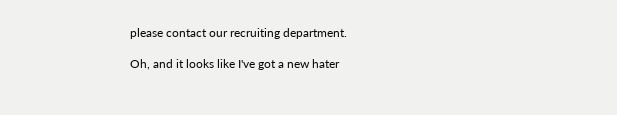please contact our recruiting department.

Oh, and it looks like I've got a new hater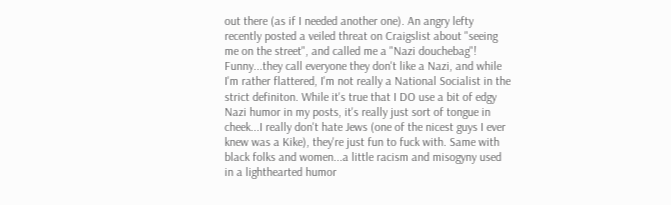out there (as if I needed another one). An angry lefty recently posted a veiled threat on Craigslist about "seeing me on the street", and called me a "Nazi douchebag"! Funny...they call everyone they don't like a Nazi, and while I'm rather flattered, I'm not really a National Socialist in the strict definiton. While it's true that I DO use a bit of edgy Nazi humor in my posts, it's really just sort of tongue in cheek...I really don't hate Jews (one of the nicest guys I ever knew was a Kike), they're just fun to fuck with. Same with black folks and women...a little racism and misogyny used in a lighthearted humor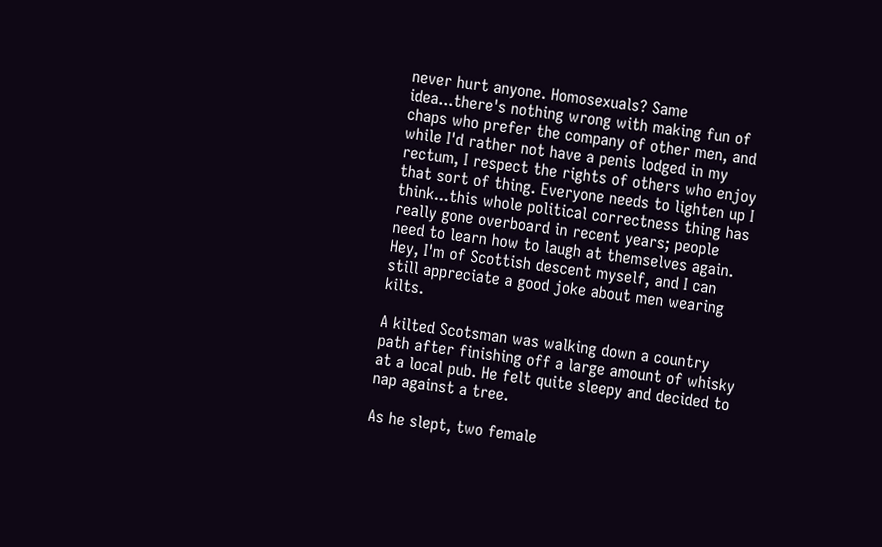never hurt anyone. Homosexuals? Same idea...there's nothing wrong with making fun of chaps who prefer the company of other men, and while I'd rather not have a penis lodged in my rectum, I respect the rights of others who enjoy that sort of thing. Everyone needs to lighten up I think...this whole political correctness thing has really gone overboard in recent years; people need to learn how to laugh at themselves again. Hey, I'm of Scottish descent myself, and I can still appreciate a good joke about men wearing kilts.

A kilted Scotsman was walking down a country path after finishing off a large amount of whisky at a local pub. He felt quite sleepy and decided to nap against a tree.

As he slept, two female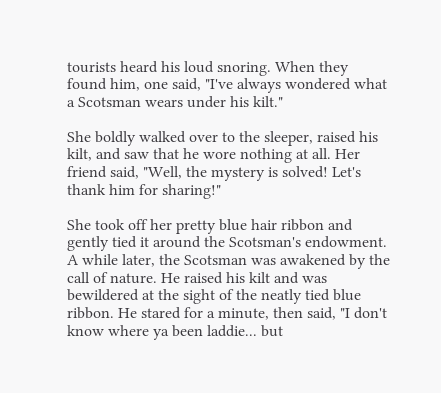tourists heard his loud snoring. When they found him, one said, "I've always wondered what a Scotsman wears under his kilt."

She boldly walked over to the sleeper, raised his kilt, and saw that he wore nothing at all. Her friend said, "Well, the mystery is solved! Let's thank him for sharing!"

She took off her pretty blue hair ribbon and gently tied it around the Scotsman's endowment. A while later, the Scotsman was awakened by the call of nature. He raised his kilt and was bewildered at the sight of the neatly tied blue ribbon. He stared for a minute, then said, "I don't know where ya been laddie... but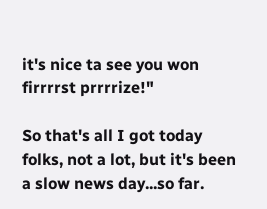it's nice ta see you won firrrrst prrrrize!"

So that's all I got today folks, not a lot, but it's been a slow news day...so far.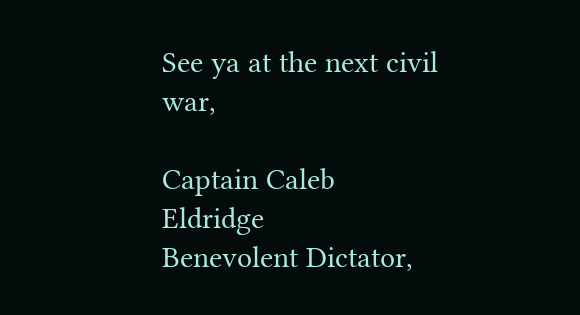See ya at the next civil war,

Captain Caleb Eldridge
Benevolent Dictator,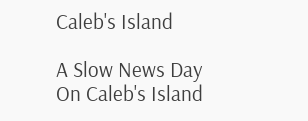Caleb's Island

A Slow News Day On Caleb's Island